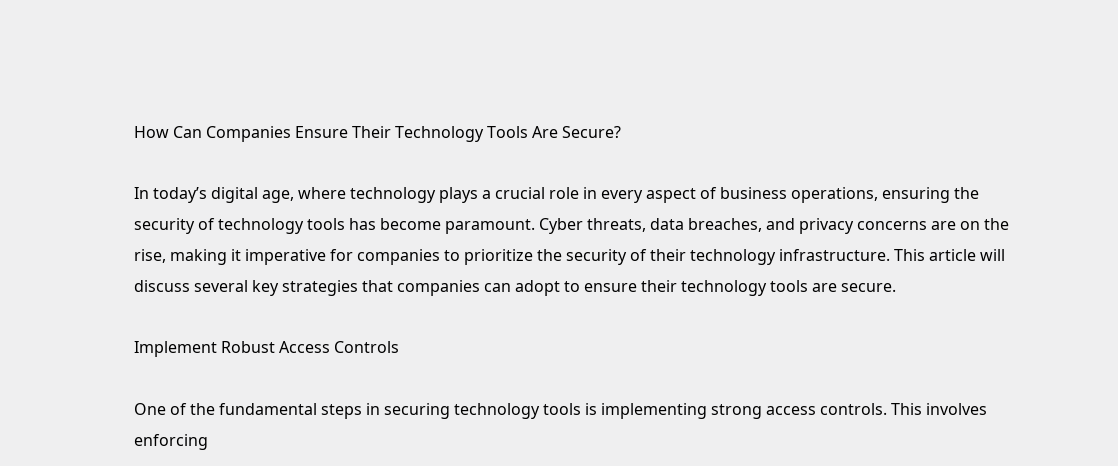How Can Companies Ensure Their Technology Tools Are Secure?

In today’s digital age, where technology plays a crucial role in every aspect of business operations, ensuring the security of technology tools has become paramount. Cyber threats, data breaches, and privacy concerns are on the rise, making it imperative for companies to prioritize the security of their technology infrastructure. This article will discuss several key strategies that companies can adopt to ensure their technology tools are secure.

Implement Robust Access Controls

One of the fundamental steps in securing technology tools is implementing strong access controls. This involves enforcing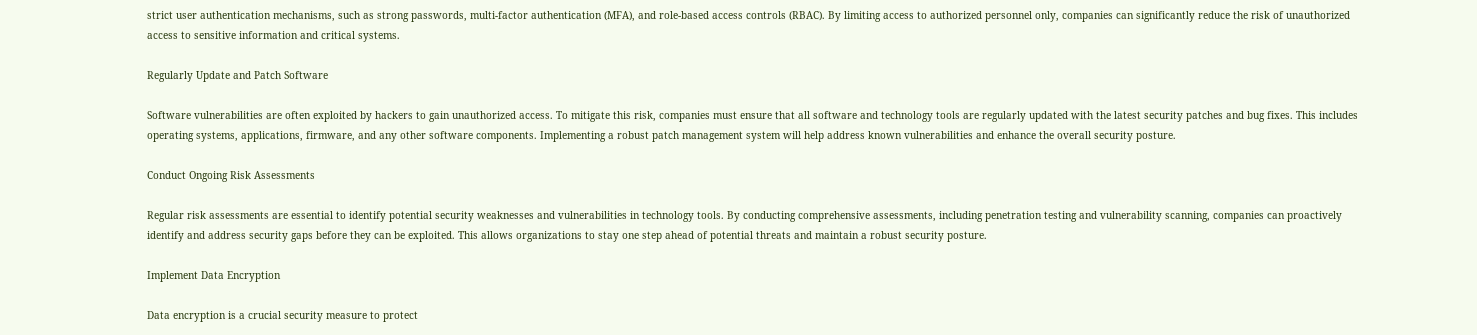strict user authentication mechanisms, such as strong passwords, multi-factor authentication (MFA), and role-based access controls (RBAC). By limiting access to authorized personnel only, companies can significantly reduce the risk of unauthorized access to sensitive information and critical systems.

Regularly Update and Patch Software

Software vulnerabilities are often exploited by hackers to gain unauthorized access. To mitigate this risk, companies must ensure that all software and technology tools are regularly updated with the latest security patches and bug fixes. This includes operating systems, applications, firmware, and any other software components. Implementing a robust patch management system will help address known vulnerabilities and enhance the overall security posture.

Conduct Ongoing Risk Assessments

Regular risk assessments are essential to identify potential security weaknesses and vulnerabilities in technology tools. By conducting comprehensive assessments, including penetration testing and vulnerability scanning, companies can proactively identify and address security gaps before they can be exploited. This allows organizations to stay one step ahead of potential threats and maintain a robust security posture.

Implement Data Encryption

Data encryption is a crucial security measure to protect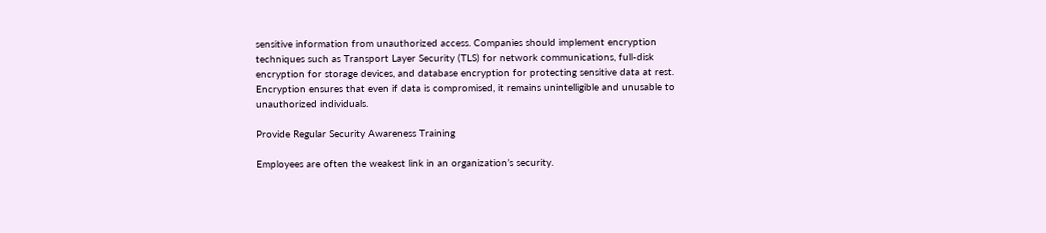sensitive information from unauthorized access. Companies should implement encryption techniques such as Transport Layer Security (TLS) for network communications, full-disk encryption for storage devices, and database encryption for protecting sensitive data at rest. Encryption ensures that even if data is compromised, it remains unintelligible and unusable to unauthorized individuals.

Provide Regular Security Awareness Training

Employees are often the weakest link in an organization’s security.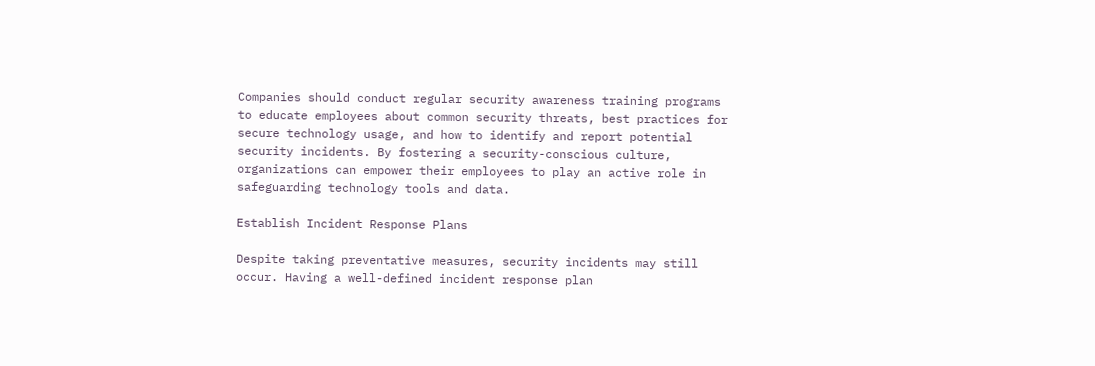Companies should conduct regular security awareness training programs to educate employees about common security threats, best practices for secure technology usage, and how to identify and report potential security incidents. By fostering a security-conscious culture, organizations can empower their employees to play an active role in safeguarding technology tools and data.

Establish Incident Response Plans

Despite taking preventative measures, security incidents may still occur. Having a well-defined incident response plan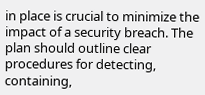in place is crucial to minimize the impact of a security breach. The plan should outline clear procedures for detecting, containing,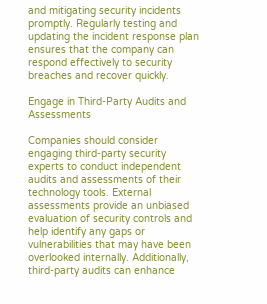and mitigating security incidents promptly. Regularly testing and updating the incident response plan ensures that the company can respond effectively to security breaches and recover quickly.

Engage in Third-Party Audits and Assessments

Companies should consider engaging third-party security experts to conduct independent audits and assessments of their technology tools. External assessments provide an unbiased evaluation of security controls and help identify any gaps or vulnerabilities that may have been overlooked internally. Additionally, third-party audits can enhance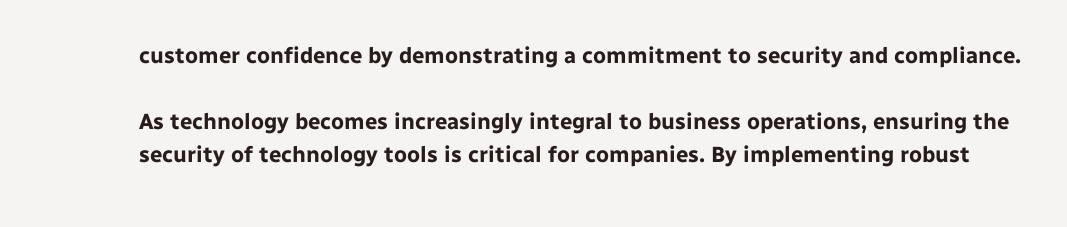customer confidence by demonstrating a commitment to security and compliance.

As technology becomes increasingly integral to business operations, ensuring the security of technology tools is critical for companies. By implementing robust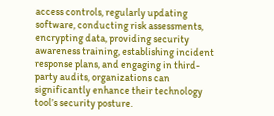access controls, regularly updating software, conducting risk assessments, encrypting data, providing security awareness training, establishing incident response plans, and engaging in third-party audits, organizations can significantly enhance their technology tool’s security posture.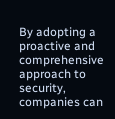By adopting a proactive and comprehensive approach to security, companies can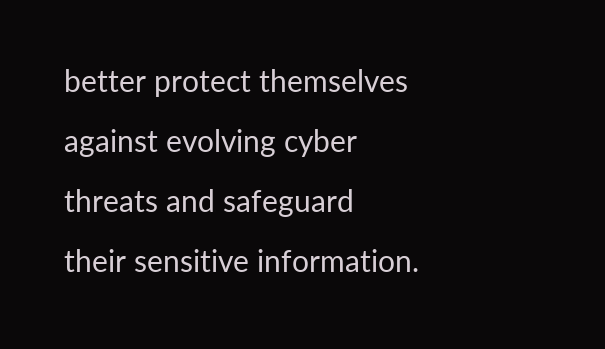better protect themselves against evolving cyber threats and safeguard their sensitive information.